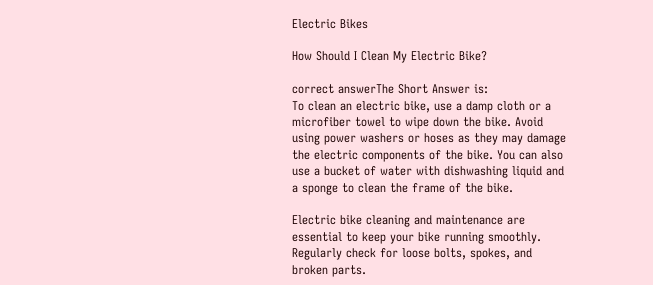Electric Bikes

How Should I Clean My Electric Bike?

correct answerThe Short Answer is:
To clean an electric bike, use a damp cloth or a microfiber towel to wipe down the bike. Avoid using power washers or hoses as they may damage the electric components of the bike. You can also use a bucket of water with dishwashing liquid and a sponge to clean the frame of the bike.

Electric bike cleaning and maintenance are essential to keep your bike running smoothly. Regularly check for loose bolts, spokes, and broken parts.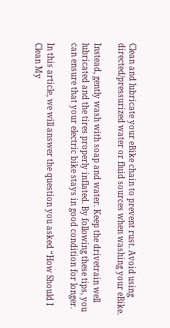Clean and lubricate your eBike chain to prevent rust. Avoid using directed/pressurized water or fluid sources when washing your eBike.

Instead, gently wash with soap and water. Keep the drivetrain well lubricated and the tires properly inflated. By following these tips, you can ensure that your electric bike stays in good condition for longer.

In this article, we will answer the question you asked “How Should I Clean My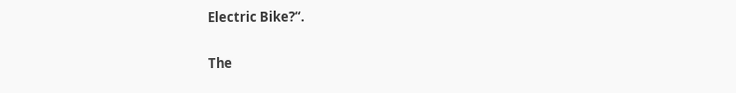Electric Bike?“.

The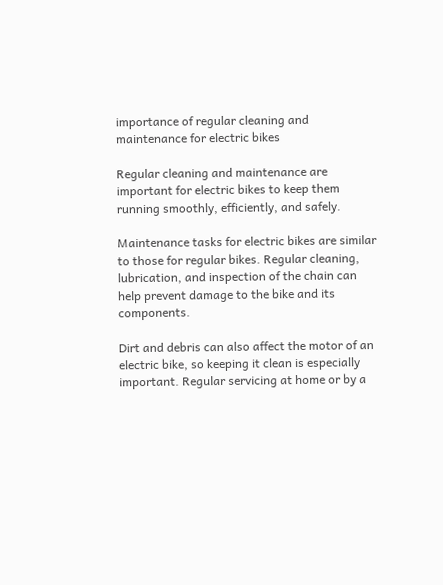importance of regular cleaning and maintenance for electric bikes

Regular cleaning and maintenance are important for electric bikes to keep them running smoothly, efficiently, and safely.

Maintenance tasks for electric bikes are similar to those for regular bikes. Regular cleaning, lubrication, and inspection of the chain can help prevent damage to the bike and its components.

Dirt and debris can also affect the motor of an electric bike, so keeping it clean is especially important. Regular servicing at home or by a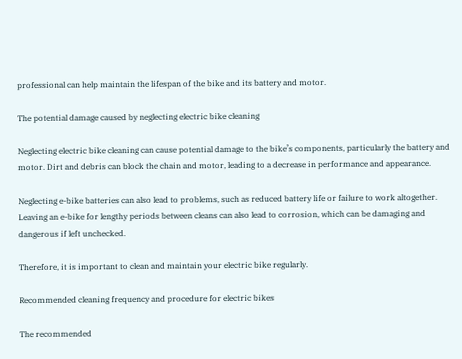professional can help maintain the lifespan of the bike and its battery and motor.

The potential damage caused by neglecting electric bike cleaning

Neglecting electric bike cleaning can cause potential damage to the bike’s components, particularly the battery and motor. Dirt and debris can block the chain and motor, leading to a decrease in performance and appearance.

Neglecting e-bike batteries can also lead to problems, such as reduced battery life or failure to work altogether. Leaving an e-bike for lengthy periods between cleans can also lead to corrosion, which can be damaging and dangerous if left unchecked.

Therefore, it is important to clean and maintain your electric bike regularly.

Recommended cleaning frequency and procedure for electric bikes

The recommended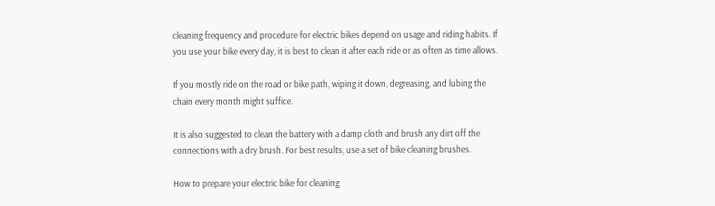cleaning frequency and procedure for electric bikes depend on usage and riding habits. If you use your bike every day, it is best to clean it after each ride or as often as time allows.

If you mostly ride on the road or bike path, wiping it down, degreasing, and lubing the chain every month might suffice.

It is also suggested to clean the battery with a damp cloth and brush any dirt off the connections with a dry brush. For best results, use a set of bike cleaning brushes.

How to prepare your electric bike for cleaning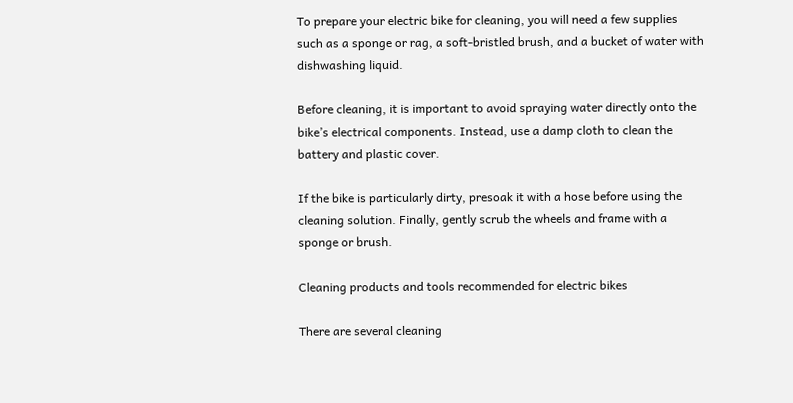To prepare your electric bike for cleaning, you will need a few supplies such as a sponge or rag, a soft-bristled brush, and a bucket of water with dishwashing liquid.

Before cleaning, it is important to avoid spraying water directly onto the bike’s electrical components. Instead, use a damp cloth to clean the battery and plastic cover.

If the bike is particularly dirty, presoak it with a hose before using the cleaning solution. Finally, gently scrub the wheels and frame with a sponge or brush.

Cleaning products and tools recommended for electric bikes

There are several cleaning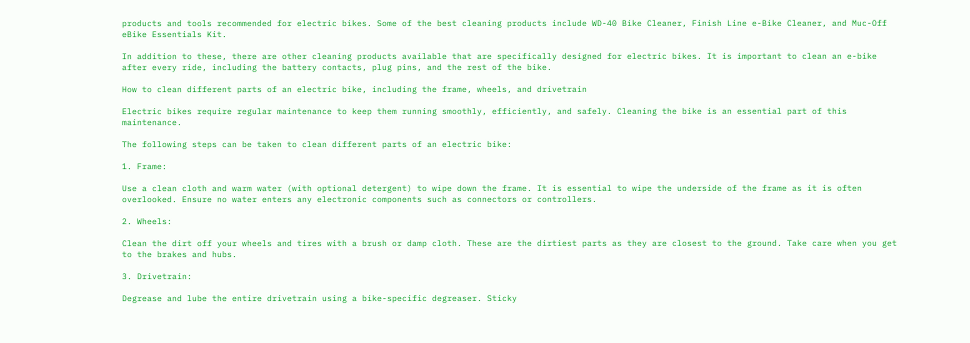products and tools recommended for electric bikes. Some of the best cleaning products include WD-40 Bike Cleaner, Finish Line e-Bike Cleaner, and Muc-Off eBike Essentials Kit.

In addition to these, there are other cleaning products available that are specifically designed for electric bikes. It is important to clean an e-bike after every ride, including the battery contacts, plug pins, and the rest of the bike.

How to clean different parts of an electric bike, including the frame, wheels, and drivetrain

Electric bikes require regular maintenance to keep them running smoothly, efficiently, and safely. Cleaning the bike is an essential part of this maintenance.

The following steps can be taken to clean different parts of an electric bike:

1. Frame:

Use a clean cloth and warm water (with optional detergent) to wipe down the frame. It is essential to wipe the underside of the frame as it is often overlooked. Ensure no water enters any electronic components such as connectors or controllers.

2. Wheels:

Clean the dirt off your wheels and tires with a brush or damp cloth. These are the dirtiest parts as they are closest to the ground. Take care when you get to the brakes and hubs.

3. Drivetrain:

Degrease and lube the entire drivetrain using a bike-specific degreaser. Sticky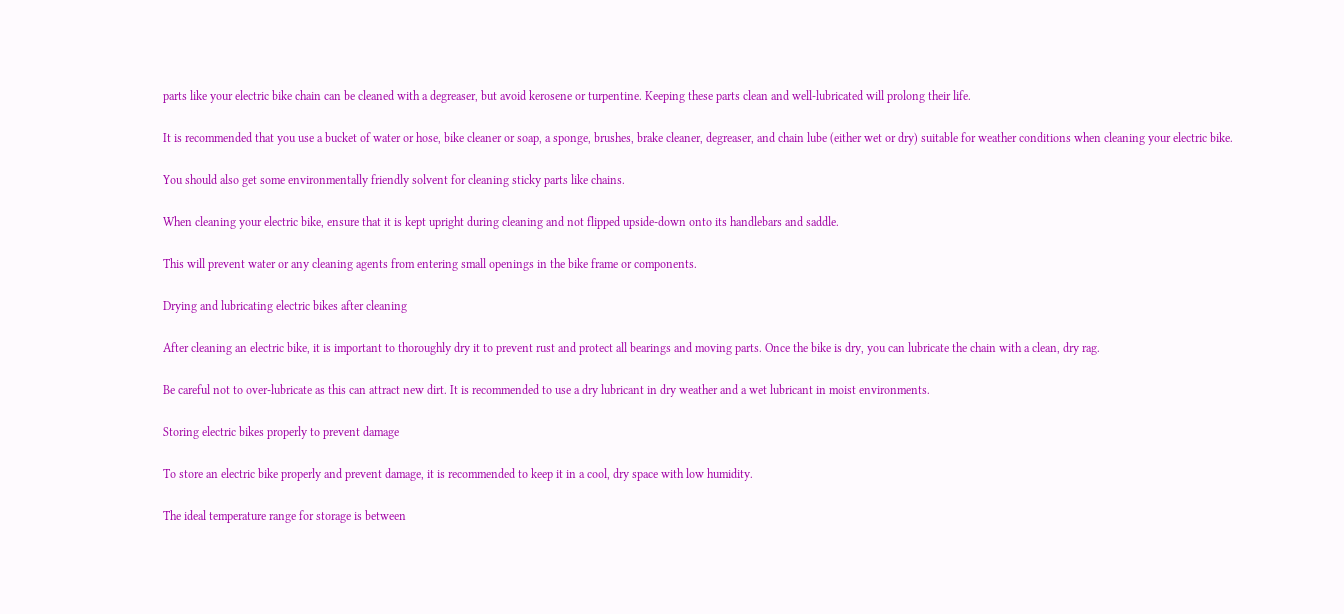parts like your electric bike chain can be cleaned with a degreaser, but avoid kerosene or turpentine. Keeping these parts clean and well-lubricated will prolong their life.

It is recommended that you use a bucket of water or hose, bike cleaner or soap, a sponge, brushes, brake cleaner, degreaser, and chain lube (either wet or dry) suitable for weather conditions when cleaning your electric bike.

You should also get some environmentally friendly solvent for cleaning sticky parts like chains.

When cleaning your electric bike, ensure that it is kept upright during cleaning and not flipped upside-down onto its handlebars and saddle.

This will prevent water or any cleaning agents from entering small openings in the bike frame or components.

Drying and lubricating electric bikes after cleaning

After cleaning an electric bike, it is important to thoroughly dry it to prevent rust and protect all bearings and moving parts. Once the bike is dry, you can lubricate the chain with a clean, dry rag.

Be careful not to over-lubricate as this can attract new dirt. It is recommended to use a dry lubricant in dry weather and a wet lubricant in moist environments.

Storing electric bikes properly to prevent damage

To store an electric bike properly and prevent damage, it is recommended to keep it in a cool, dry space with low humidity.

The ideal temperature range for storage is between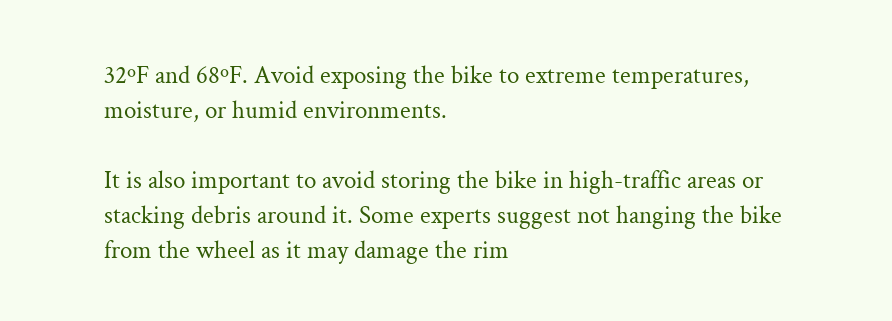32ºF and 68ºF. Avoid exposing the bike to extreme temperatures, moisture, or humid environments.

It is also important to avoid storing the bike in high-traffic areas or stacking debris around it. Some experts suggest not hanging the bike from the wheel as it may damage the rim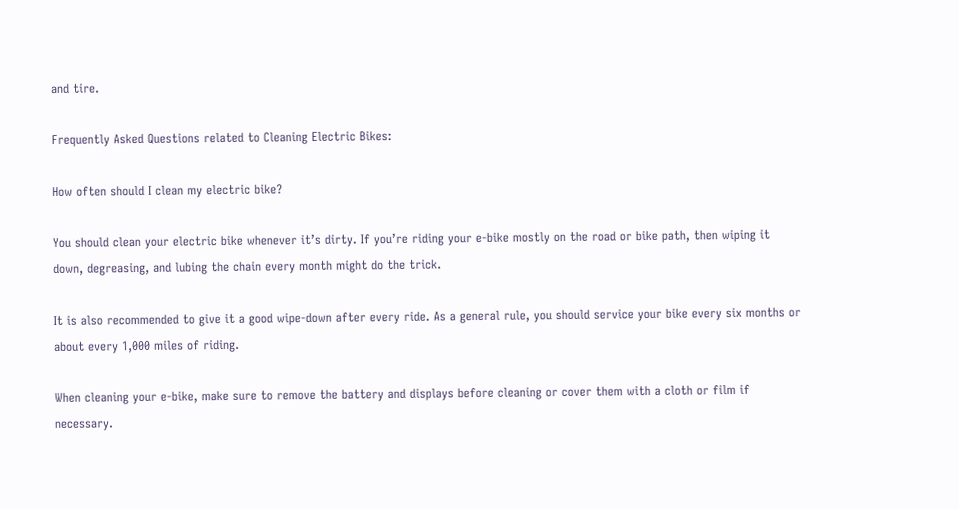and tire.

Frequently Asked Questions related to Cleaning Electric Bikes:

How often should I clean my electric bike?

You should clean your electric bike whenever it’s dirty. If you’re riding your e-bike mostly on the road or bike path, then wiping it down, degreasing, and lubing the chain every month might do the trick.

It is also recommended to give it a good wipe-down after every ride. As a general rule, you should service your bike every six months or about every 1,000 miles of riding.

When cleaning your e-bike, make sure to remove the battery and displays before cleaning or cover them with a cloth or film if necessary.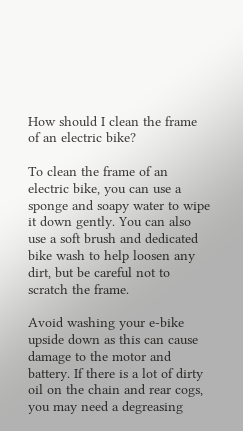How should I clean the frame of an electric bike?

To clean the frame of an electric bike, you can use a sponge and soapy water to wipe it down gently. You can also use a soft brush and dedicated bike wash to help loosen any dirt, but be careful not to scratch the frame.

Avoid washing your e-bike upside down as this can cause damage to the motor and battery. If there is a lot of dirty oil on the chain and rear cogs, you may need a degreasing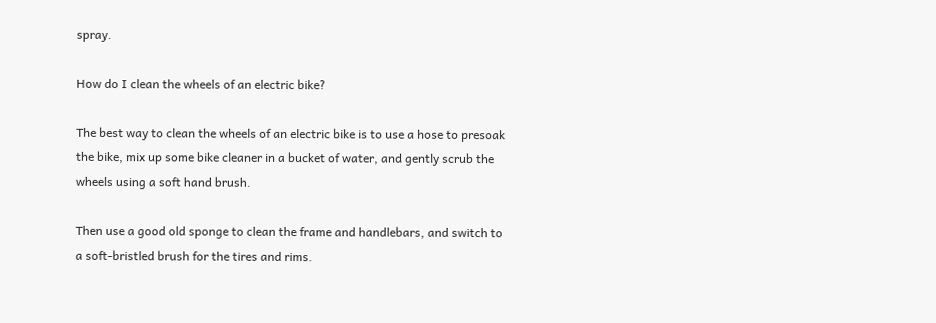spray.

How do I clean the wheels of an electric bike?

The best way to clean the wheels of an electric bike is to use a hose to presoak the bike, mix up some bike cleaner in a bucket of water, and gently scrub the wheels using a soft hand brush.

Then use a good old sponge to clean the frame and handlebars, and switch to a soft-bristled brush for the tires and rims.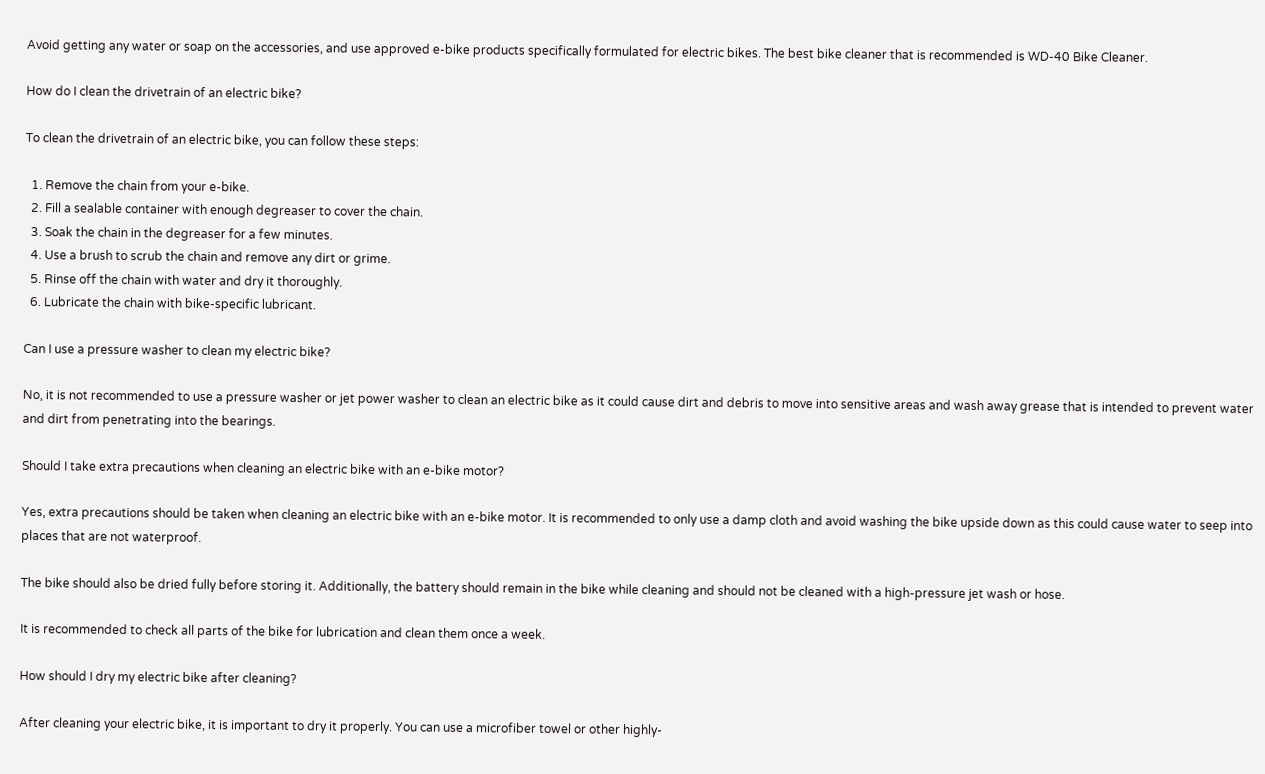Avoid getting any water or soap on the accessories, and use approved e-bike products specifically formulated for electric bikes. The best bike cleaner that is recommended is WD-40 Bike Cleaner.

How do I clean the drivetrain of an electric bike?

To clean the drivetrain of an electric bike, you can follow these steps:

  1. Remove the chain from your e-bike.
  2. Fill a sealable container with enough degreaser to cover the chain.
  3. Soak the chain in the degreaser for a few minutes.
  4. Use a brush to scrub the chain and remove any dirt or grime.
  5. Rinse off the chain with water and dry it thoroughly.
  6. Lubricate the chain with bike-specific lubricant.

Can I use a pressure washer to clean my electric bike?

No, it is not recommended to use a pressure washer or jet power washer to clean an electric bike as it could cause dirt and debris to move into sensitive areas and wash away grease that is intended to prevent water and dirt from penetrating into the bearings.

Should I take extra precautions when cleaning an electric bike with an e-bike motor?

Yes, extra precautions should be taken when cleaning an electric bike with an e-bike motor. It is recommended to only use a damp cloth and avoid washing the bike upside down as this could cause water to seep into places that are not waterproof.

The bike should also be dried fully before storing it. Additionally, the battery should remain in the bike while cleaning and should not be cleaned with a high-pressure jet wash or hose.

It is recommended to check all parts of the bike for lubrication and clean them once a week.

How should I dry my electric bike after cleaning?

After cleaning your electric bike, it is important to dry it properly. You can use a microfiber towel or other highly-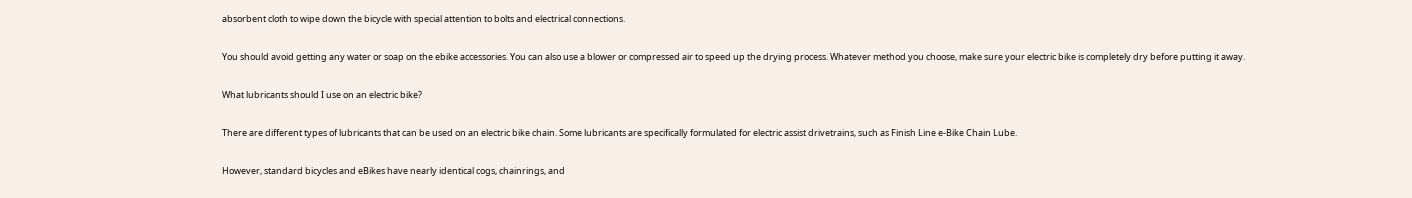absorbent cloth to wipe down the bicycle with special attention to bolts and electrical connections.

You should avoid getting any water or soap on the ebike accessories. You can also use a blower or compressed air to speed up the drying process. Whatever method you choose, make sure your electric bike is completely dry before putting it away.

What lubricants should I use on an electric bike?

There are different types of lubricants that can be used on an electric bike chain. Some lubricants are specifically formulated for electric assist drivetrains, such as Finish Line e-Bike Chain Lube.

However, standard bicycles and eBikes have nearly identical cogs, chainrings, and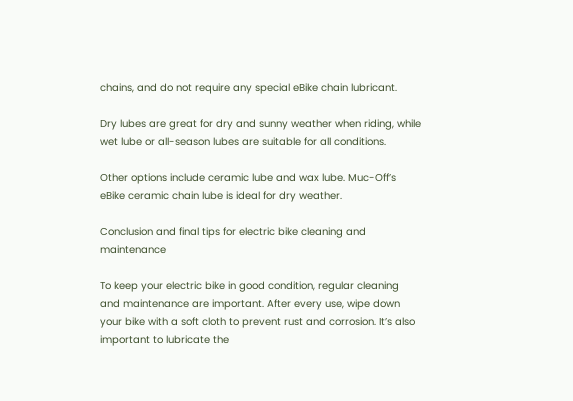chains, and do not require any special eBike chain lubricant.

Dry lubes are great for dry and sunny weather when riding, while wet lube or all-season lubes are suitable for all conditions.

Other options include ceramic lube and wax lube. Muc-Off’s eBike ceramic chain lube is ideal for dry weather.

Conclusion and final tips for electric bike cleaning and maintenance

To keep your electric bike in good condition, regular cleaning and maintenance are important. After every use, wipe down your bike with a soft cloth to prevent rust and corrosion. It’s also important to lubricate the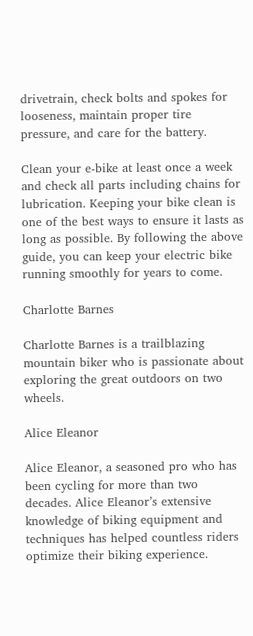drivetrain, check bolts and spokes for looseness, maintain proper tire pressure, and care for the battery.

Clean your e-bike at least once a week and check all parts including chains for lubrication. Keeping your bike clean is one of the best ways to ensure it lasts as long as possible. By following the above guide, you can keep your electric bike running smoothly for years to come.

Charlotte Barnes

Charlotte Barnes is a trailblazing mountain biker who is passionate about exploring the great outdoors on two wheels.

Alice Eleanor

Alice Eleanor, a seasoned pro who has been cycling for more than two decades. Alice Eleanor’s extensive knowledge of biking equipment and techniques has helped countless riders optimize their biking experience.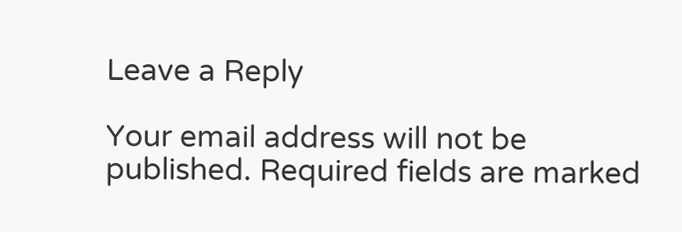Leave a Reply

Your email address will not be published. Required fields are marked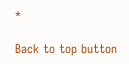*

Back to top button